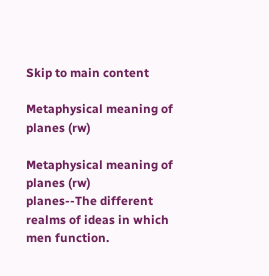Skip to main content

Metaphysical meaning of planes (rw)

Metaphysical meaning of planes (rw)
planes--The different realms of ideas in which men function.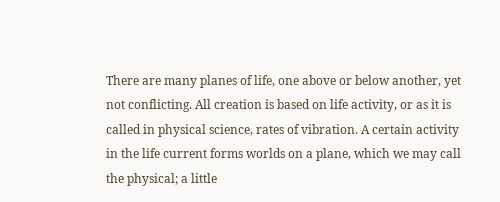There are many planes of life, one above or below another, yet not conflicting. All creation is based on life activity, or as it is called in physical science, rates of vibration. A certain activity in the life current forms worlds on a plane, which we may call the physical; a little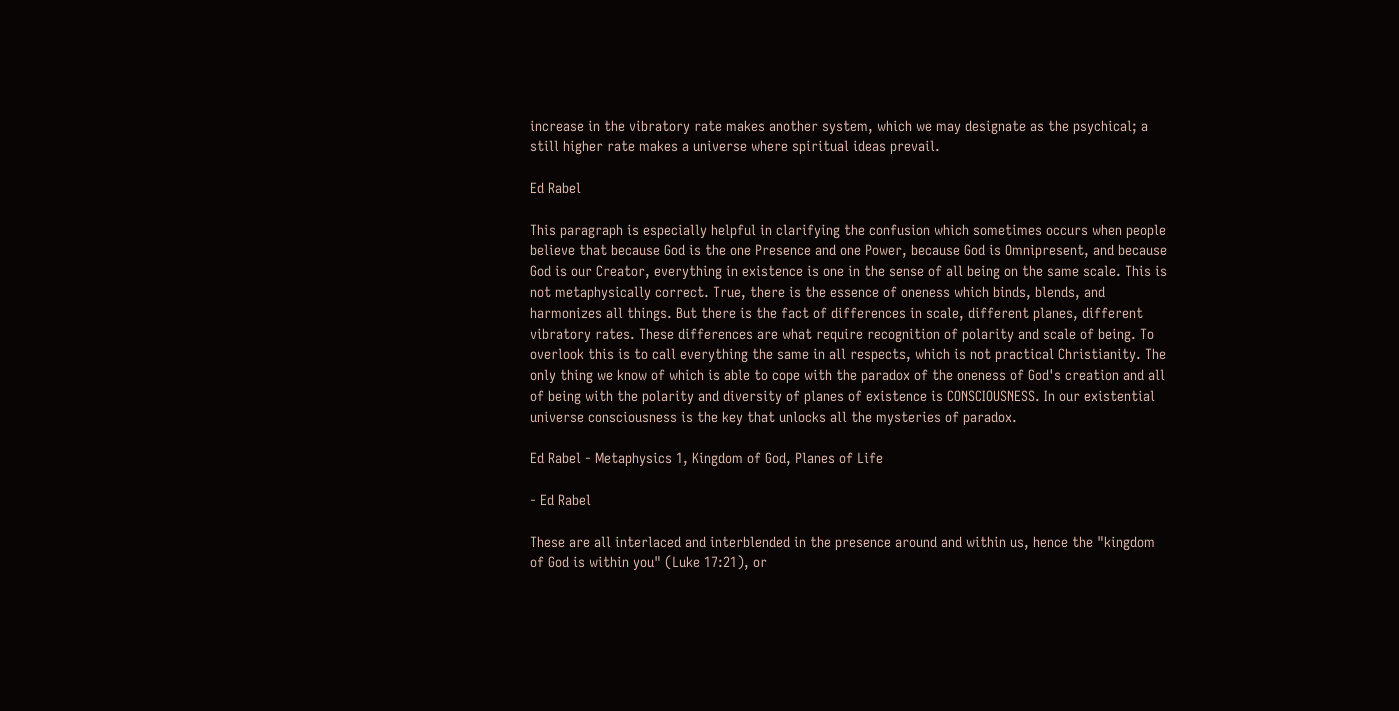increase in the vibratory rate makes another system, which we may designate as the psychical; a still higher rate makes a universe where spiritual ideas prevail.

Ed Rabel

This paragraph is especially helpful in clarifying the confusion which sometimes occurs when people believe that because God is the one Presence and one Power, because God is Omnipresent, and because God is our Creator, everything in existence is one in the sense of all being on the same scale. This is not metaphysically correct. True, there is the essence of oneness which binds, blends, and harmonizes all things. But there is the fact of differences in scale, different planes, different vibratory rates. These differences are what require recognition of polarity and scale of being. To overlook this is to call everything the same in all respects, which is not practical Christianity. The only thing we know of which is able to cope with the paradox of the oneness of God's creation and all of being with the polarity and diversity of planes of existence is CONSCIOUSNESS. In our existential universe consciousness is the key that unlocks all the mysteries of paradox.

Ed Rabel - Metaphysics 1, Kingdom of God, Planes of Life

- Ed Rabel

These are all interlaced and interblended in the presence around and within us, hence the "kingdom of God is within you" (Luke 17:21), or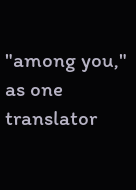"among you," as one translator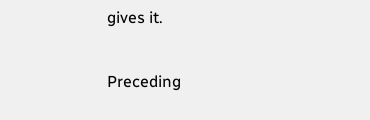gives it.

Preceding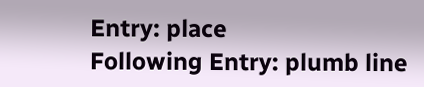Entry: place
Following Entry: plumb line